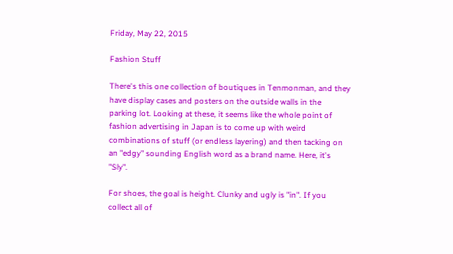Friday, May 22, 2015

Fashion Stuff

There's this one collection of boutiques in Tenmonman, and they have display cases and posters on the outside walls in the parking lot. Looking at these, it seems like the whole point of fashion advertising in Japan is to come up with weird combinations of stuff (or endless layering) and then tacking on an "edgy" sounding English word as a brand name. Here, it's "Sly".

For shoes, the goal is height. Clunky and ugly is "in". If you collect all of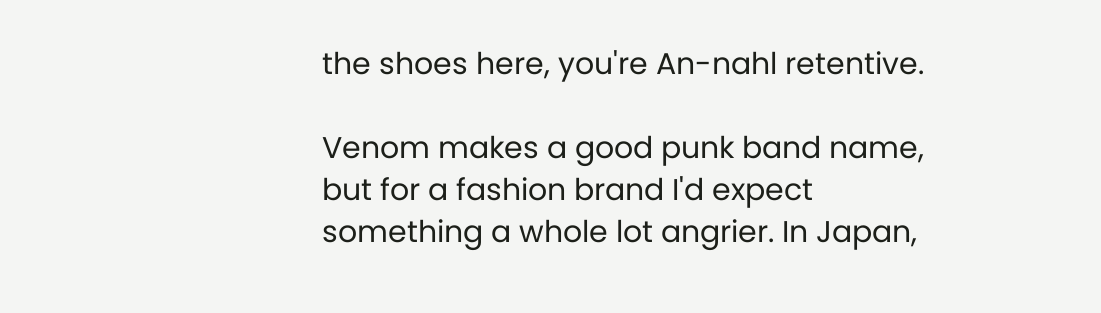the shoes here, you're An-nahl retentive.

Venom makes a good punk band name, but for a fashion brand I'd expect something a whole lot angrier. In Japan,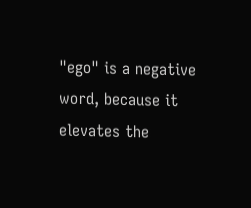"ego" is a negative word, because it elevates the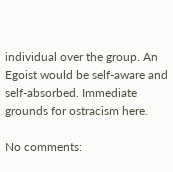individual over the group. An Egoist would be self-aware and self-absorbed. Immediate grounds for ostracism here.

No comments: